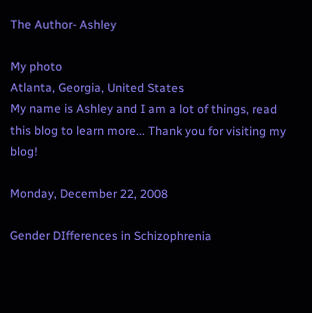The Author- Ashley

My photo
Atlanta, Georgia, United States
My name is Ashley and I am a lot of things, read this blog to learn more... Thank you for visiting my blog!

Monday, December 22, 2008

Gender DIfferences in Schizophrenia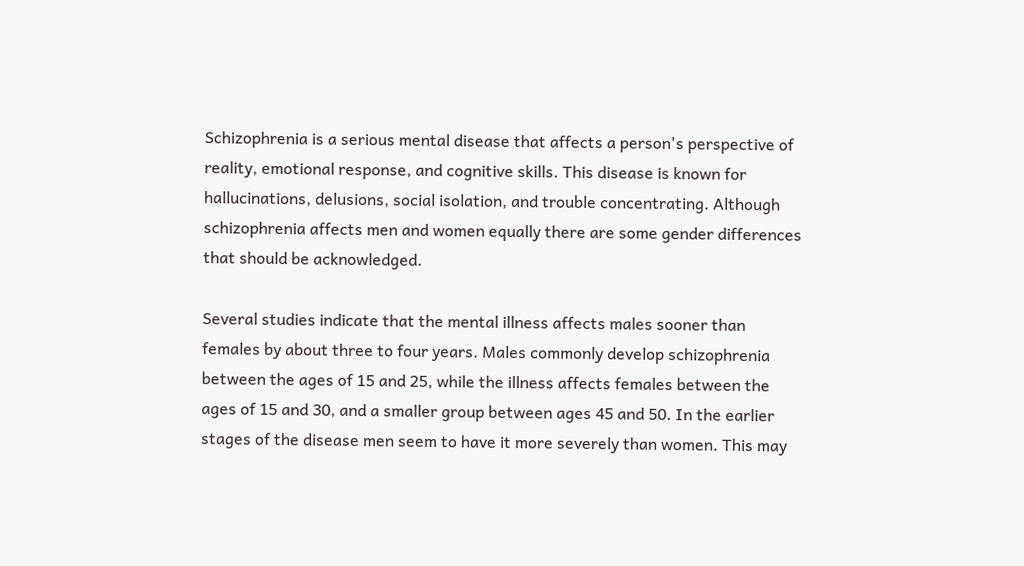Schizophrenia is a serious mental disease that affects a person's perspective of reality, emotional response, and cognitive skills. This disease is known for hallucinations, delusions, social isolation, and trouble concentrating. Although schizophrenia affects men and women equally there are some gender differences that should be acknowledged.

Several studies indicate that the mental illness affects males sooner than females by about three to four years. Males commonly develop schizophrenia between the ages of 15 and 25, while the illness affects females between the ages of 15 and 30, and a smaller group between ages 45 and 50. In the earlier stages of the disease men seem to have it more severely than women. This may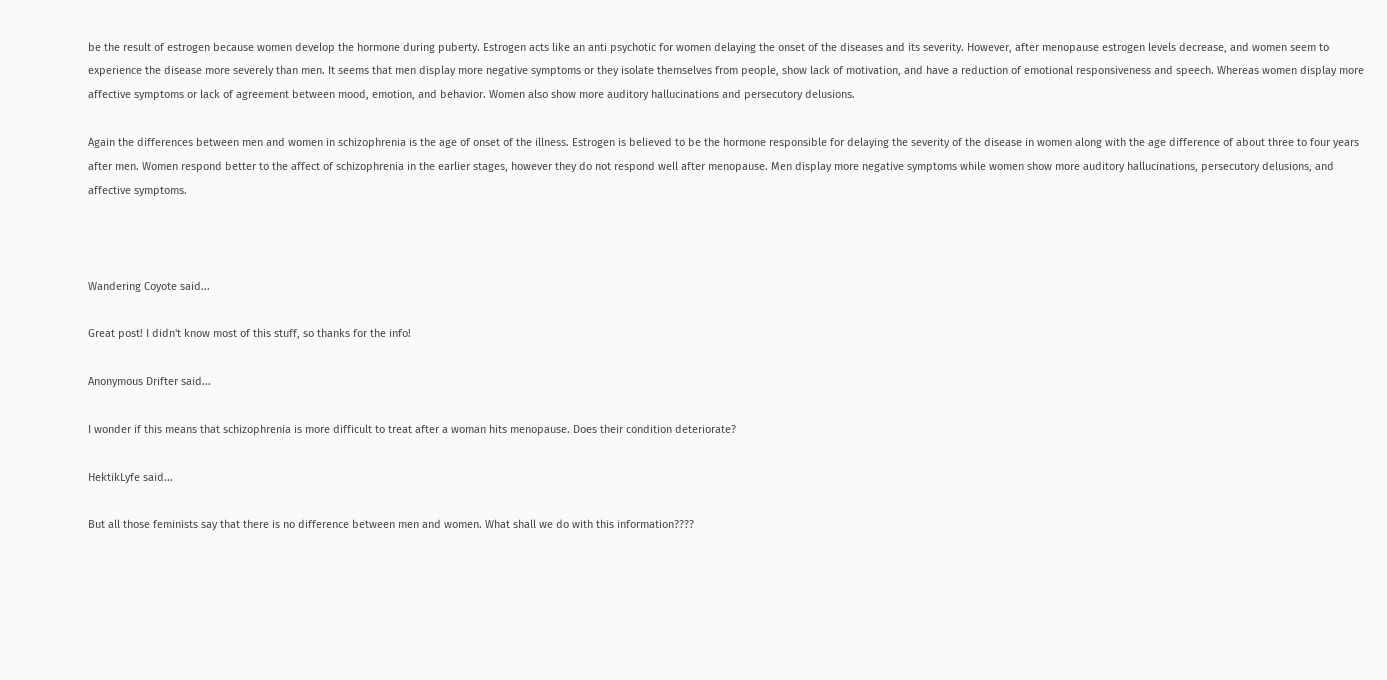be the result of estrogen because women develop the hormone during puberty. Estrogen acts like an anti psychotic for women delaying the onset of the diseases and its severity. However, after menopause estrogen levels decrease, and women seem to experience the disease more severely than men. It seems that men display more negative symptoms or they isolate themselves from people, show lack of motivation, and have a reduction of emotional responsiveness and speech. Whereas women display more affective symptoms or lack of agreement between mood, emotion, and behavior. Women also show more auditory hallucinations and persecutory delusions.

Again the differences between men and women in schizophrenia is the age of onset of the illness. Estrogen is believed to be the hormone responsible for delaying the severity of the disease in women along with the age difference of about three to four years after men. Women respond better to the affect of schizophrenia in the earlier stages, however they do not respond well after menopause. Men display more negative symptoms while women show more auditory hallucinations, persecutory delusions, and affective symptoms.



Wandering Coyote said...

Great post! I didn't know most of this stuff, so thanks for the info!

Anonymous Drifter said...

I wonder if this means that schizophrenia is more difficult to treat after a woman hits menopause. Does their condition deteriorate?

HektikLyfe said...

But all those feminists say that there is no difference between men and women. What shall we do with this information????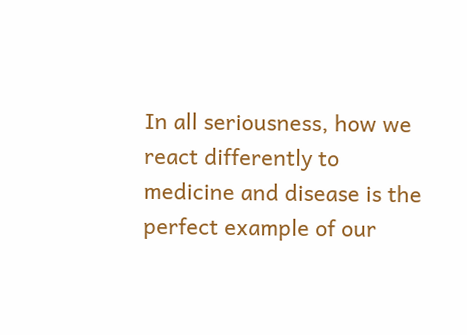In all seriousness, how we react differently to medicine and disease is the perfect example of our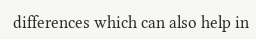differences which can also help in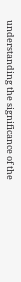understanding the significance of the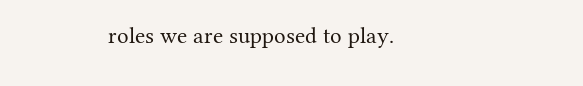roles we are supposed to play.